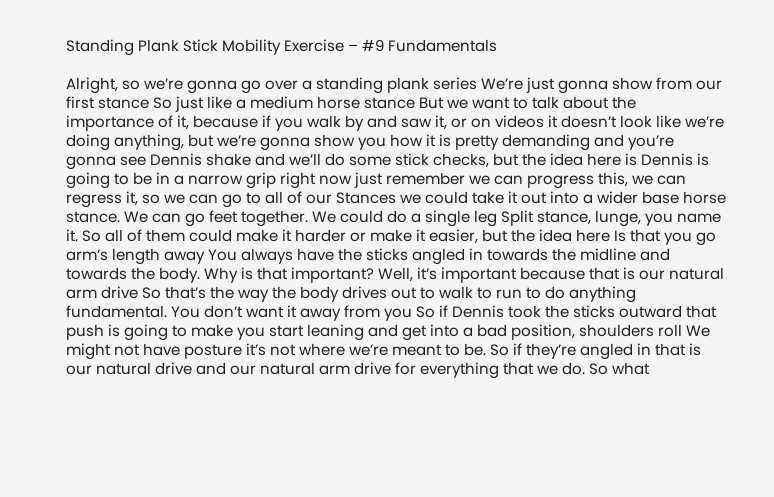Standing Plank Stick Mobility Exercise – #9 Fundamentals

Alright, so we’re gonna go over a standing plank series We’re just gonna show from our first stance So just like a medium horse stance But we want to talk about the importance of it, because if you walk by and saw it, or on videos it doesn’t look like we’re doing anything, but we’re gonna show you how it is pretty demanding and you’re gonna see Dennis shake and we’ll do some stick checks, but the idea here is Dennis is going to be in a narrow grip right now just remember we can progress this, we can regress it, so we can go to all of our Stances we could take it out into a wider base horse stance. We can go feet together. We could do a single leg Split stance, lunge, you name it. So all of them could make it harder or make it easier, but the idea here Is that you go arm’s length away You always have the sticks angled in towards the midline and towards the body. Why is that important? Well, it’s important because that is our natural arm drive So that’s the way the body drives out to walk to run to do anything fundamental. You don’t want it away from you So if Dennis took the sticks outward that push is going to make you start leaning and get into a bad position, shoulders roll We might not have posture it’s not where we’re meant to be. So if they’re angled in that is our natural drive and our natural arm drive for everything that we do. So what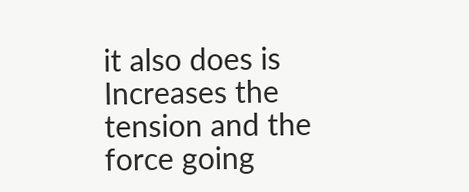it also does is Increases the tension and the force going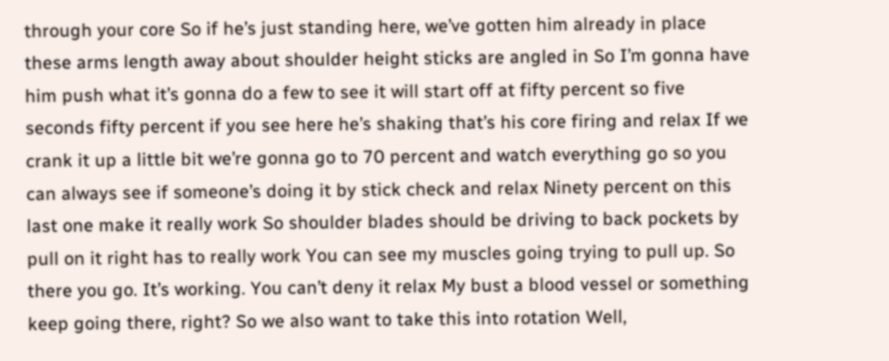through your core So if he’s just standing here, we’ve gotten him already in place these arms length away about shoulder height sticks are angled in So I’m gonna have him push what it’s gonna do a few to see it will start off at fifty percent so five seconds fifty percent if you see here he’s shaking that’s his core firing and relax If we crank it up a little bit we’re gonna go to 70 percent and watch everything go so you can always see if someone’s doing it by stick check and relax Ninety percent on this last one make it really work So shoulder blades should be driving to back pockets by pull on it right has to really work You can see my muscles going trying to pull up. So there you go. It’s working. You can’t deny it relax My bust a blood vessel or something keep going there, right? So we also want to take this into rotation Well,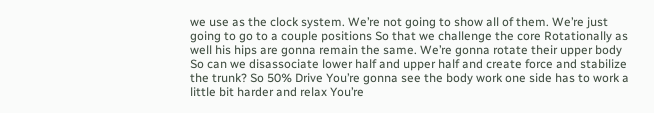we use as the clock system. We’re not going to show all of them. We’re just going to go to a couple positions So that we challenge the core Rotationally as well his hips are gonna remain the same. We’re gonna rotate their upper body So can we disassociate lower half and upper half and create force and stabilize the trunk? So 50% Drive You’re gonna see the body work one side has to work a little bit harder and relax You’re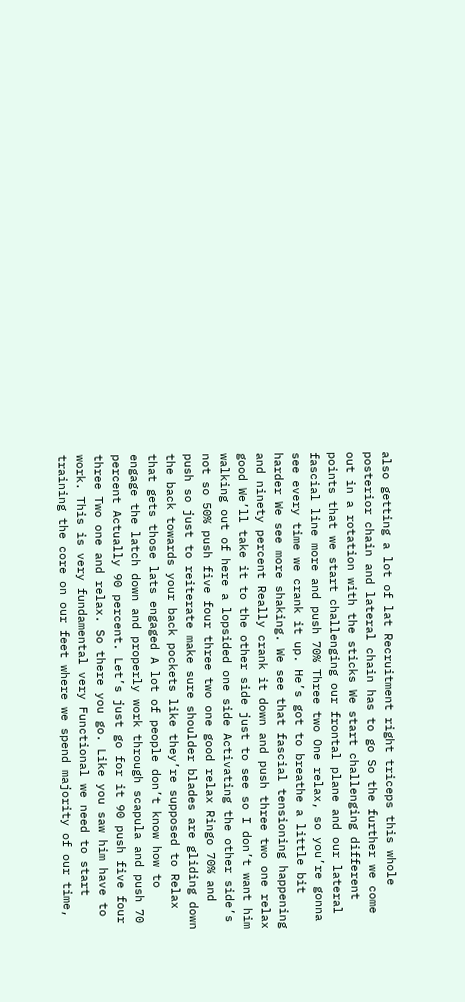also getting a lot of lat Recruitment right triceps this whole posterior chain and lateral chain has to go So the further we come out in a rotation with the sticks We start challenging different points that we start challenging our frontal plane and our lateral fascial line more and push 70% Three two One relax, so you’re gonna see every time we crank it up. He’s got to breathe a little bit harder We see more shaking. We see that fascial tensioning happening and ninety percent Really crank it down and push three two one relax good We’ll take it to the other side just to see so I don’t want him walking out of here a lopsided one side Activating the other side’s not so 50% push five four three two one good relax Ringo 70% and push so just to reiterate make sure shoulder blades are gliding down the back towards your back pockets like they’re supposed to Relax that gets those lats engaged A lot of people don’t know how to engage the latch down and properly work through scapula and push 70 percent Actually 90 percent. Let’s just go for it 90 push five four three Two one and relax. So there you go. Like you saw him have to work. This is very fundamental very Functional we need to start training the core on our feet where we spend majority of our time,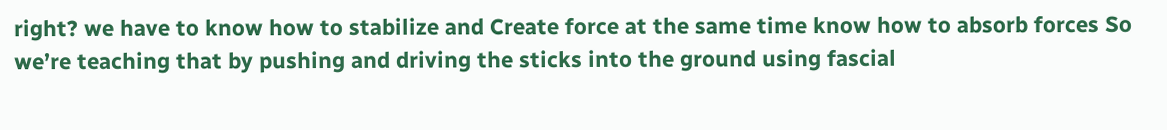right? we have to know how to stabilize and Create force at the same time know how to absorb forces So we’re teaching that by pushing and driving the sticks into the ground using fascial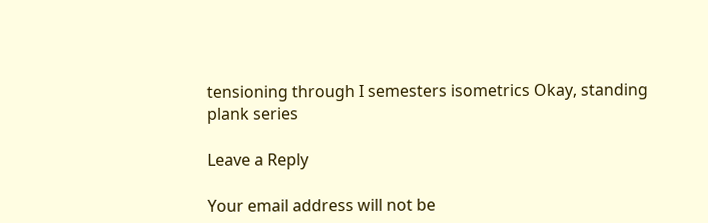tensioning through I semesters isometrics Okay, standing plank series

Leave a Reply

Your email address will not be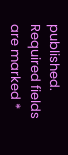published. Required fields are marked *